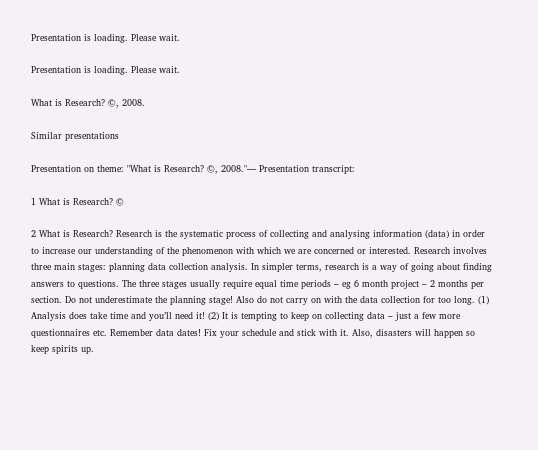Presentation is loading. Please wait.

Presentation is loading. Please wait.

What is Research? ©, 2008.

Similar presentations

Presentation on theme: "What is Research? ©, 2008."— Presentation transcript:

1 What is Research? ©

2 What is Research? Research is the systematic process of collecting and analysing information (data) in order to increase our understanding of the phenomenon with which we are concerned or interested. Research involves three main stages: planning data collection analysis. In simpler terms, research is a way of going about finding answers to questions. The three stages usually require equal time periods – eg 6 month project – 2 months per section. Do not underestimate the planning stage! Also do not carry on with the data collection for too long. (1) Analysis does take time and you’ll need it! (2) It is tempting to keep on collecting data – just a few more questionnaires etc. Remember data dates! Fix your schedule and stick with it. Also, disasters will happen so keep spirits up.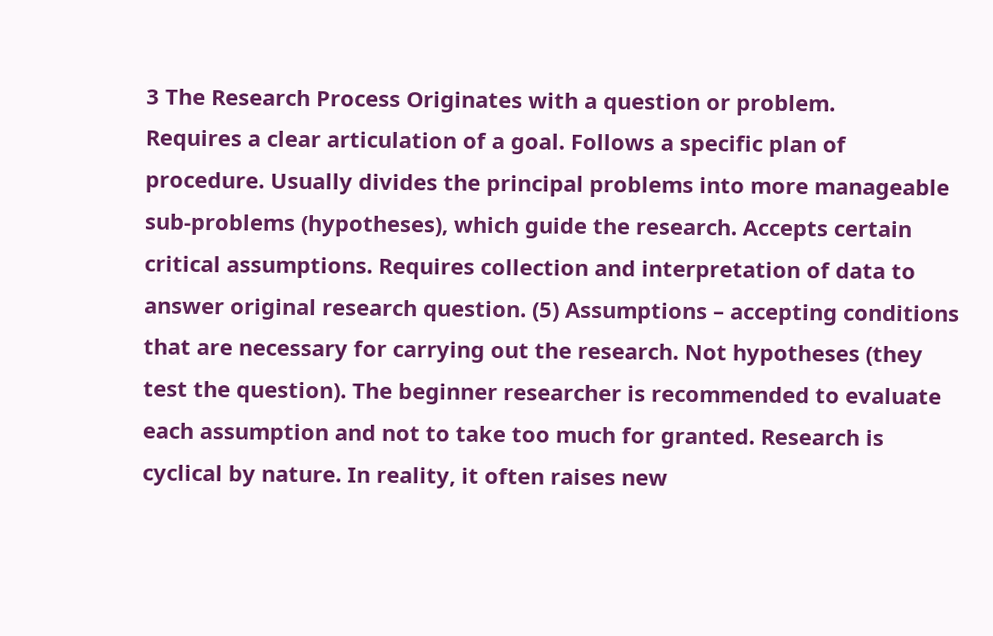3 The Research Process Originates with a question or problem.
Requires a clear articulation of a goal. Follows a specific plan of procedure. Usually divides the principal problems into more manageable sub-problems (hypotheses), which guide the research. Accepts certain critical assumptions. Requires collection and interpretation of data to answer original research question. (5) Assumptions – accepting conditions that are necessary for carrying out the research. Not hypotheses (they test the question). The beginner researcher is recommended to evaluate each assumption and not to take too much for granted. Research is cyclical by nature. In reality, it often raises new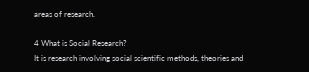areas of research.

4 What is Social Research?
It is research involving social scientific methods, theories and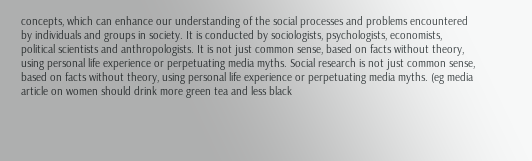concepts, which can enhance our understanding of the social processes and problems encountered by individuals and groups in society. It is conducted by sociologists, psychologists, economists, political scientists and anthropologists. It is not just common sense, based on facts without theory, using personal life experience or perpetuating media myths. Social research is not just common sense, based on facts without theory, using personal life experience or perpetuating media myths. (eg media article on women should drink more green tea and less black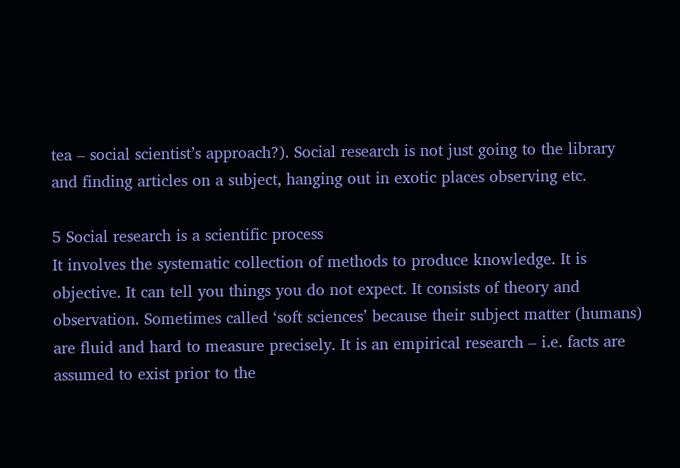tea – social scientist’s approach?). Social research is not just going to the library and finding articles on a subject, hanging out in exotic places observing etc.

5 Social research is a scientific process
It involves the systematic collection of methods to produce knowledge. It is objective. It can tell you things you do not expect. It consists of theory and observation. Sometimes called ‘soft sciences’ because their subject matter (humans) are fluid and hard to measure precisely. It is an empirical research – i.e. facts are assumed to exist prior to the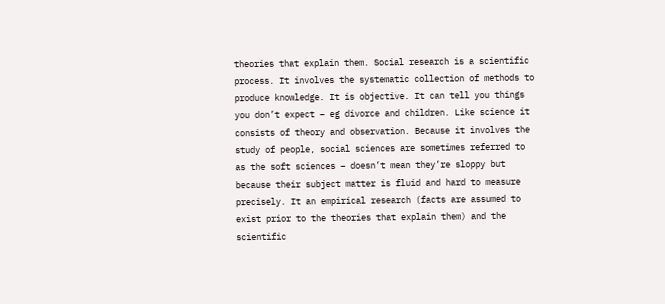theories that explain them. Social research is a scientific process. It involves the systematic collection of methods to produce knowledge. It is objective. It can tell you things you don’t expect – eg divorce and children. Like science it consists of theory and observation. Because it involves the study of people, social sciences are sometimes referred to as the soft sciences – doesn’t mean they’re sloppy but because their subject matter is fluid and hard to measure precisely. It an empirical research (facts are assumed to exist prior to the theories that explain them) and the scientific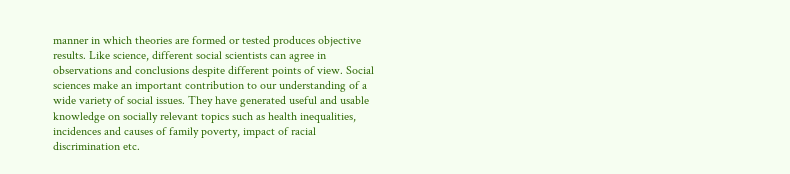manner in which theories are formed or tested produces objective results. Like science, different social scientists can agree in observations and conclusions despite different points of view. Social sciences make an important contribution to our understanding of a wide variety of social issues. They have generated useful and usable knowledge on socially relevant topics such as health inequalities, incidences and causes of family poverty, impact of racial discrimination etc.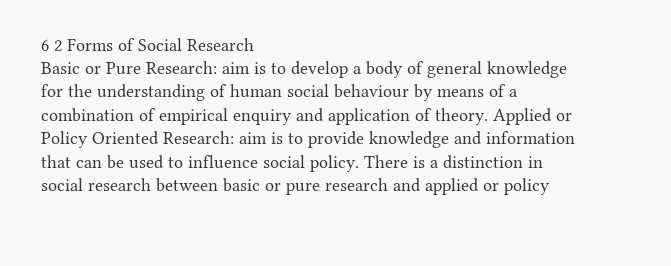6 2 Forms of Social Research
Basic or Pure Research: aim is to develop a body of general knowledge for the understanding of human social behaviour by means of a combination of empirical enquiry and application of theory. Applied or Policy Oriented Research: aim is to provide knowledge and information that can be used to influence social policy. There is a distinction in social research between basic or pure research and applied or policy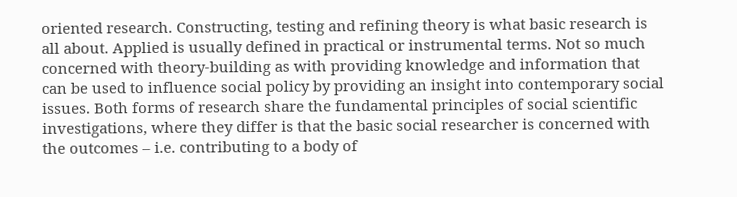oriented research. Constructing, testing and refining theory is what basic research is all about. Applied is usually defined in practical or instrumental terms. Not so much concerned with theory-building as with providing knowledge and information that can be used to influence social policy by providing an insight into contemporary social issues. Both forms of research share the fundamental principles of social scientific investigations, where they differ is that the basic social researcher is concerned with the outcomes – i.e. contributing to a body of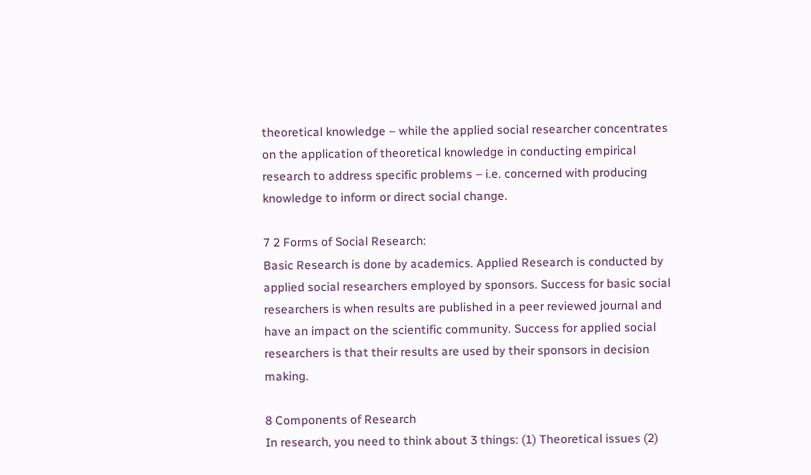theoretical knowledge – while the applied social researcher concentrates on the application of theoretical knowledge in conducting empirical research to address specific problems – i.e. concerned with producing knowledge to inform or direct social change.

7 2 Forms of Social Research:
Basic Research is done by academics. Applied Research is conducted by applied social researchers employed by sponsors. Success for basic social researchers is when results are published in a peer reviewed journal and have an impact on the scientific community. Success for applied social researchers is that their results are used by their sponsors in decision making.

8 Components of Research
In research, you need to think about 3 things: (1) Theoretical issues (2)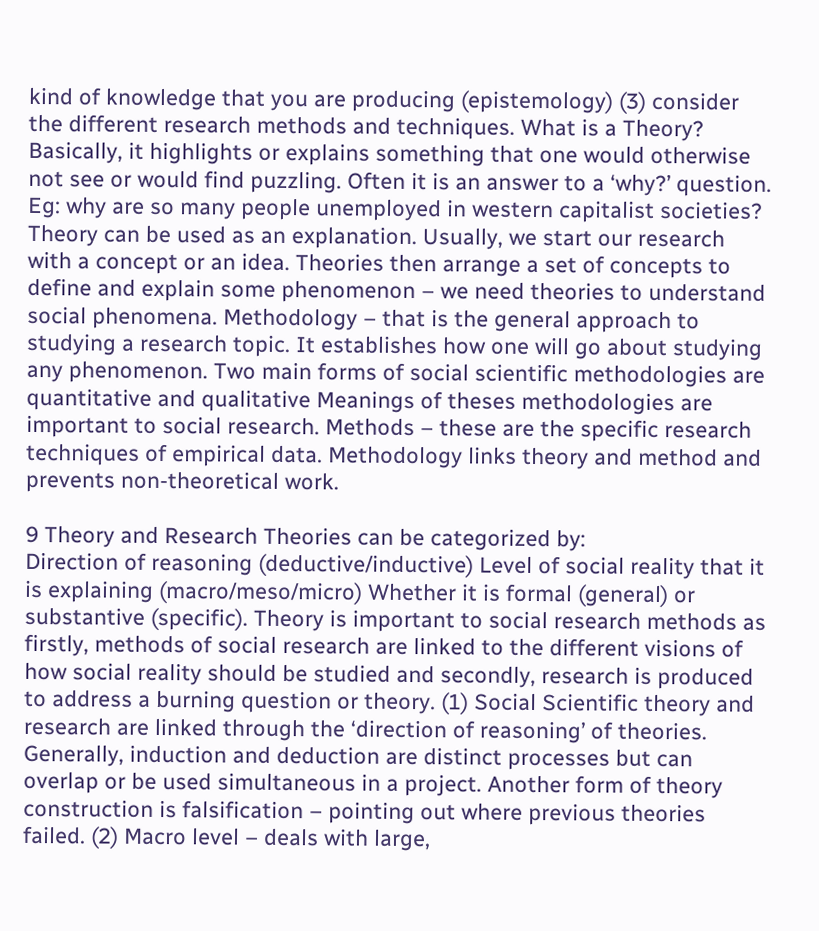kind of knowledge that you are producing (epistemology) (3) consider the different research methods and techniques. What is a Theory? Basically, it highlights or explains something that one would otherwise not see or would find puzzling. Often it is an answer to a ‘why?’ question. Eg: why are so many people unemployed in western capitalist societies? Theory can be used as an explanation. Usually, we start our research with a concept or an idea. Theories then arrange a set of concepts to define and explain some phenomenon – we need theories to understand social phenomena. Methodology – that is the general approach to studying a research topic. It establishes how one will go about studying any phenomenon. Two main forms of social scientific methodologies are quantitative and qualitative Meanings of theses methodologies are important to social research. Methods – these are the specific research techniques of empirical data. Methodology links theory and method and prevents non-theoretical work.

9 Theory and Research Theories can be categorized by:
Direction of reasoning (deductive/inductive) Level of social reality that it is explaining (macro/meso/micro) Whether it is formal (general) or substantive (specific). Theory is important to social research methods as firstly, methods of social research are linked to the different visions of how social reality should be studied and secondly, research is produced to address a burning question or theory. (1) Social Scientific theory and research are linked through the ‘direction of reasoning’ of theories. Generally, induction and deduction are distinct processes but can overlap or be used simultaneous in a project. Another form of theory construction is falsification – pointing out where previous theories failed. (2) Macro level – deals with large,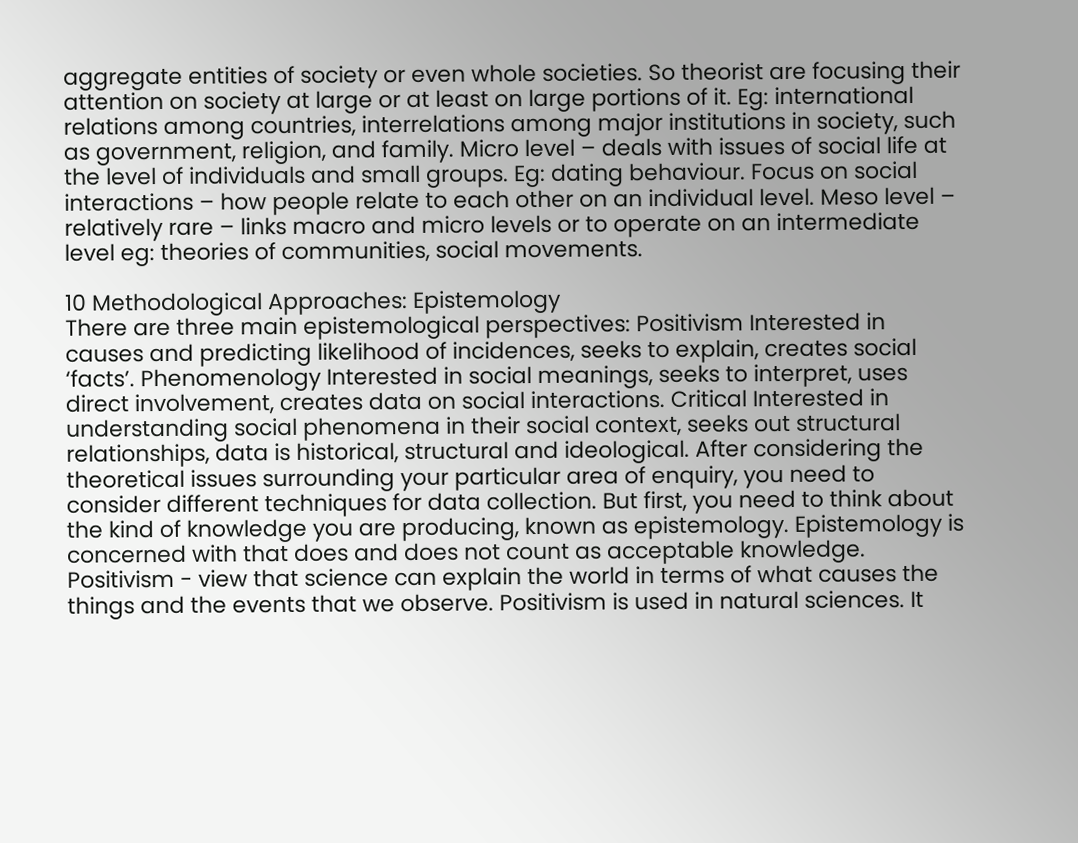aggregate entities of society or even whole societies. So theorist are focusing their attention on society at large or at least on large portions of it. Eg: international relations among countries, interrelations among major institutions in society, such as government, religion, and family. Micro level – deals with issues of social life at the level of individuals and small groups. Eg: dating behaviour. Focus on social interactions – how people relate to each other on an individual level. Meso level – relatively rare – links macro and micro levels or to operate on an intermediate level eg: theories of communities, social movements.

10 Methodological Approaches: Epistemology
There are three main epistemological perspectives: Positivism Interested in causes and predicting likelihood of incidences, seeks to explain, creates social ‘facts’. Phenomenology Interested in social meanings, seeks to interpret, uses direct involvement, creates data on social interactions. Critical Interested in understanding social phenomena in their social context, seeks out structural relationships, data is historical, structural and ideological. After considering the theoretical issues surrounding your particular area of enquiry, you need to consider different techniques for data collection. But first, you need to think about the kind of knowledge you are producing, known as epistemology. Epistemology is concerned with that does and does not count as acceptable knowledge. Positivism - view that science can explain the world in terms of what causes the things and the events that we observe. Positivism is used in natural sciences. It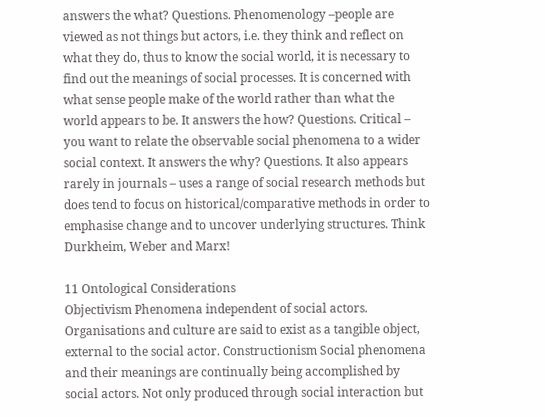answers the what? Questions. Phenomenology –people are viewed as not things but actors, i.e. they think and reflect on what they do, thus to know the social world, it is necessary to find out the meanings of social processes. It is concerned with what sense people make of the world rather than what the world appears to be. It answers the how? Questions. Critical – you want to relate the observable social phenomena to a wider social context. It answers the why? Questions. It also appears rarely in journals – uses a range of social research methods but does tend to focus on historical/comparative methods in order to emphasise change and to uncover underlying structures. Think Durkheim, Weber and Marx!

11 Ontological Considerations
Objectivism Phenomena independent of social actors. Organisations and culture are said to exist as a tangible object, external to the social actor. Constructionism Social phenomena and their meanings are continually being accomplished by social actors. Not only produced through social interaction but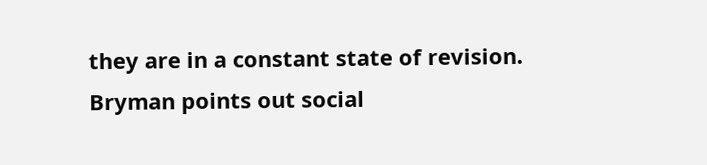they are in a constant state of revision. Bryman points out social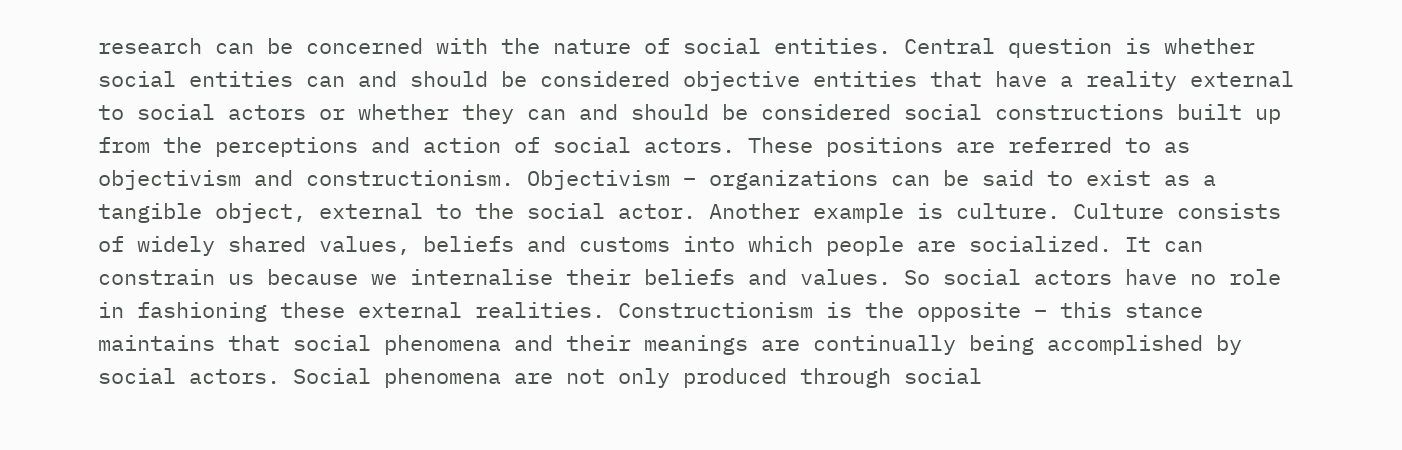research can be concerned with the nature of social entities. Central question is whether social entities can and should be considered objective entities that have a reality external to social actors or whether they can and should be considered social constructions built up from the perceptions and action of social actors. These positions are referred to as objectivism and constructionism. Objectivism – organizations can be said to exist as a tangible object, external to the social actor. Another example is culture. Culture consists of widely shared values, beliefs and customs into which people are socialized. It can constrain us because we internalise their beliefs and values. So social actors have no role in fashioning these external realities. Constructionism is the opposite – this stance maintains that social phenomena and their meanings are continually being accomplished by social actors. Social phenomena are not only produced through social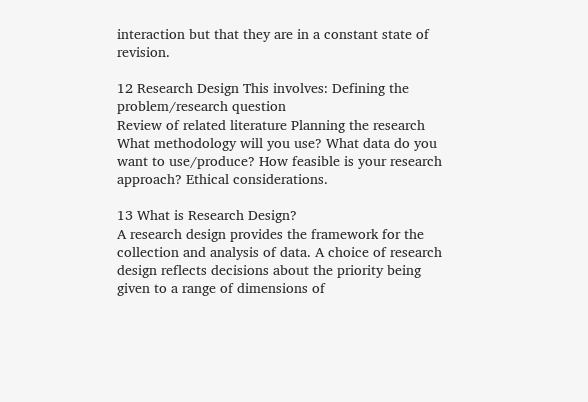interaction but that they are in a constant state of revision.

12 Research Design This involves: Defining the problem/research question
Review of related literature Planning the research What methodology will you use? What data do you want to use/produce? How feasible is your research approach? Ethical considerations.

13 What is Research Design?
A research design provides the framework for the collection and analysis of data. A choice of research design reflects decisions about the priority being given to a range of dimensions of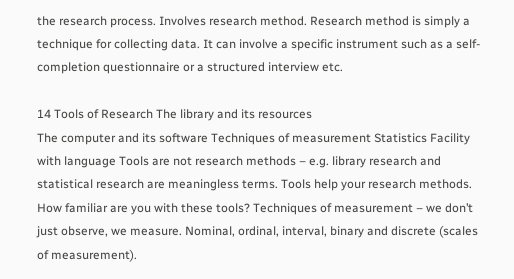the research process. Involves research method. Research method is simply a technique for collecting data. It can involve a specific instrument such as a self-completion questionnaire or a structured interview etc.

14 Tools of Research The library and its resources
The computer and its software Techniques of measurement Statistics Facility with language Tools are not research methods – e.g. library research and statistical research are meaningless terms. Tools help your research methods. How familiar are you with these tools? Techniques of measurement – we don’t just observe, we measure. Nominal, ordinal, interval, binary and discrete (scales of measurement).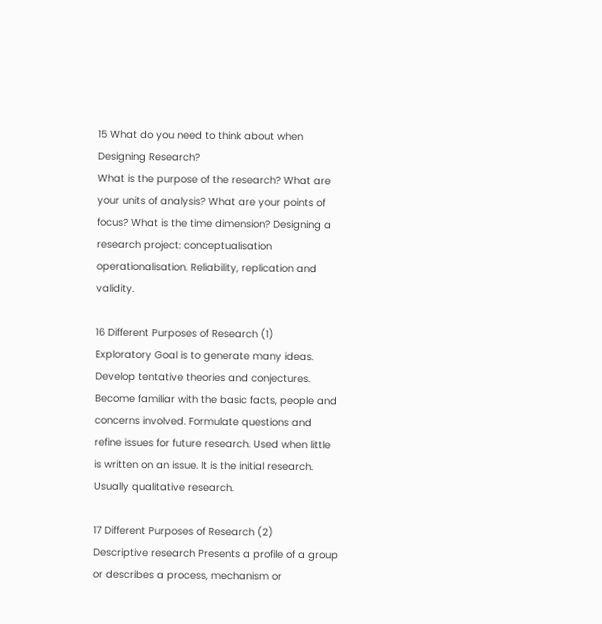15 What do you need to think about when Designing Research?
What is the purpose of the research? What are your units of analysis? What are your points of focus? What is the time dimension? Designing a research project: conceptualisation operationalisation. Reliability, replication and validity.

16 Different Purposes of Research (1)
Exploratory Goal is to generate many ideas. Develop tentative theories and conjectures. Become familiar with the basic facts, people and concerns involved. Formulate questions and refine issues for future research. Used when little is written on an issue. It is the initial research. Usually qualitative research.

17 Different Purposes of Research (2)
Descriptive research Presents a profile of a group or describes a process, mechanism or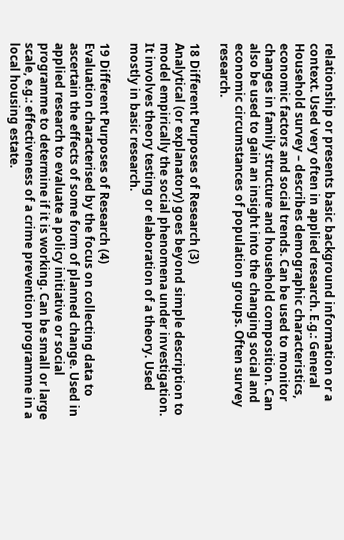relationship or presents basic background information or a context. Used very often in applied research. E.g.: General Household survey – describes demographic characteristics, economic factors and social trends. Can be used to monitor changes in family structure and household composition. Can also be used to gain an insight into the changing social and economic circumstances of population groups. Often survey research.

18 Different Purposes of Research (3)
Analytical (or explanatory) goes beyond simple description to model empirically the social phenomena under investigation. It involves theory testing or elaboration of a theory. Used mostly in basic research.

19 Different Purposes of Research (4)
Evaluation characterised by the focus on collecting data to ascertain the effects of some form of planned change. Used in applied research to evaluate a policy initiative or social programme to determine if it is working. Can be small or large scale, e.g.: effectiveness of a crime prevention programme in a local housing estate.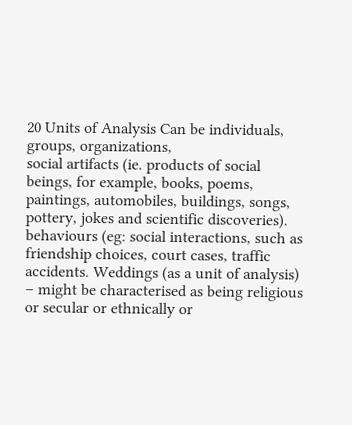20 Units of Analysis Can be individuals, groups, organizations,
social artifacts (ie. products of social beings, for example, books, poems, paintings, automobiles, buildings, songs, pottery, jokes and scientific discoveries). behaviours (eg: social interactions, such as friendship choices, court cases, traffic accidents. Weddings (as a unit of analysis) – might be characterised as being religious or secular or ethnically or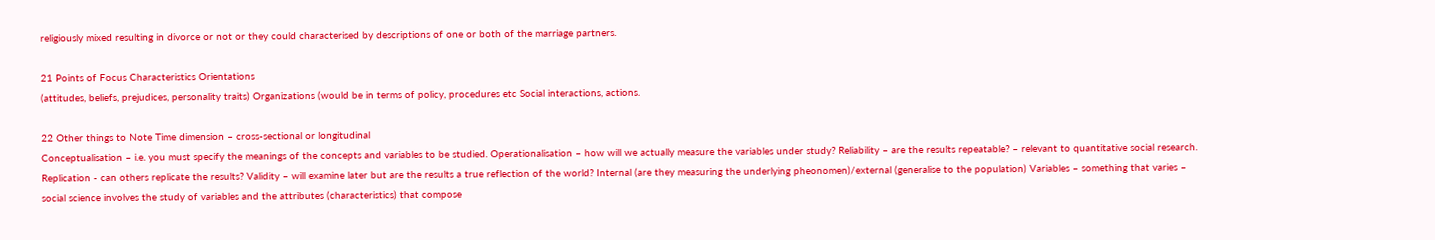religiously mixed resulting in divorce or not or they could characterised by descriptions of one or both of the marriage partners.

21 Points of Focus Characteristics Orientations
(attitudes, beliefs, prejudices, personality traits) Organizations (would be in terms of policy, procedures etc Social interactions, actions.

22 Other things to Note Time dimension – cross-sectional or longitudinal
Conceptualisation – i.e. you must specify the meanings of the concepts and variables to be studied. Operationalisation – how will we actually measure the variables under study? Reliability – are the results repeatable? – relevant to quantitative social research. Replication - can others replicate the results? Validity – will examine later but are the results a true reflection of the world? Internal (are they measuring the underlying pheonomen)/external (generalise to the population) Variables – something that varies – social science involves the study of variables and the attributes (characteristics) that compose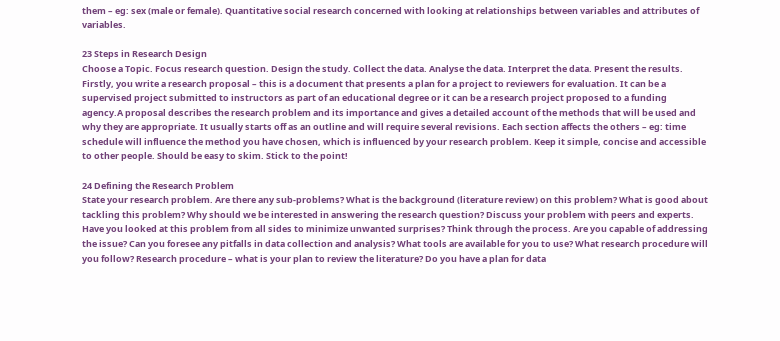them – eg: sex (male or female). Quantitative social research concerned with looking at relationships between variables and attributes of variables.

23 Steps in Research Design
Choose a Topic. Focus research question. Design the study. Collect the data. Analyse the data. Interpret the data. Present the results. Firstly, you write a research proposal – this is a document that presents a plan for a project to reviewers for evaluation. It can be a supervised project submitted to instructors as part of an educational degree or it can be a research project proposed to a funding agency.A proposal describes the research problem and its importance and gives a detailed account of the methods that will be used and why they are appropriate. It usually starts off as an outline and will require several revisions. Each section affects the others – eg: time schedule will influence the method you have chosen, which is influenced by your research problem. Keep it simple, concise and accessible to other people. Should be easy to skim. Stick to the point!

24 Defining the Research Problem
State your research problem. Are there any sub-problems? What is the background (literature review) on this problem? What is good about tackling this problem? Why should we be interested in answering the research question? Discuss your problem with peers and experts. Have you looked at this problem from all sides to minimize unwanted surprises? Think through the process. Are you capable of addressing the issue? Can you foresee any pitfalls in data collection and analysis? What tools are available for you to use? What research procedure will you follow? Research procedure – what is your plan to review the literature? Do you have a plan for data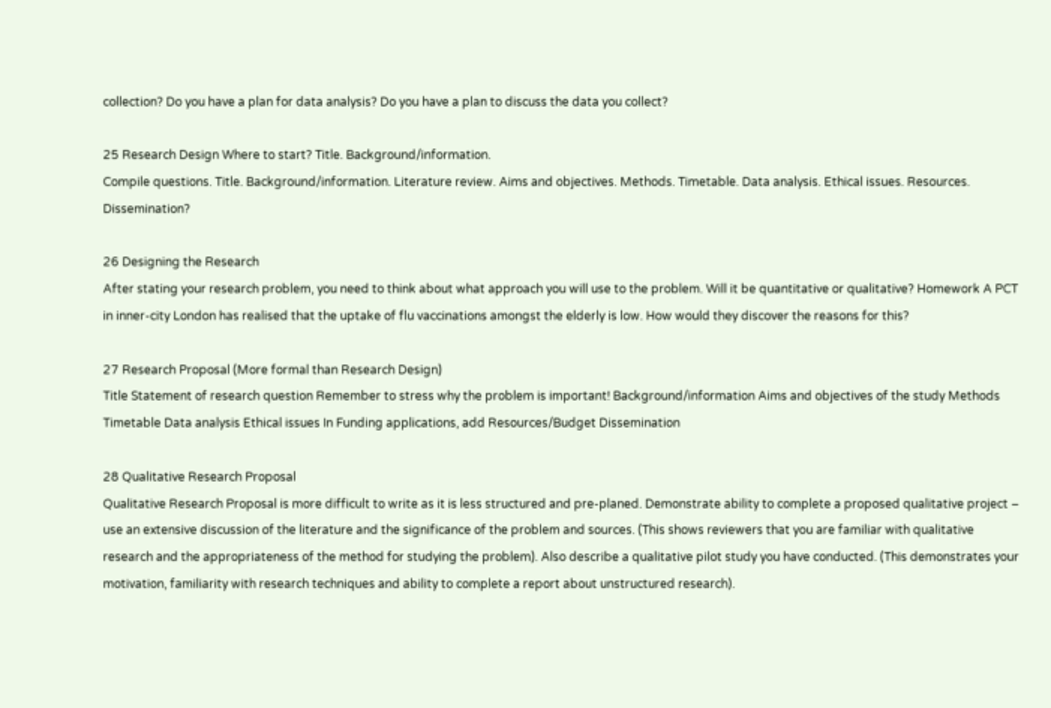collection? Do you have a plan for data analysis? Do you have a plan to discuss the data you collect?

25 Research Design Where to start? Title. Background/information.
Compile questions. Title. Background/information. Literature review. Aims and objectives. Methods. Timetable. Data analysis. Ethical issues. Resources. Dissemination?

26 Designing the Research
After stating your research problem, you need to think about what approach you will use to the problem. Will it be quantitative or qualitative? Homework A PCT in inner-city London has realised that the uptake of flu vaccinations amongst the elderly is low. How would they discover the reasons for this?

27 Research Proposal (More formal than Research Design)
Title Statement of research question Remember to stress why the problem is important! Background/information Aims and objectives of the study Methods Timetable Data analysis Ethical issues In Funding applications, add Resources/Budget Dissemination

28 Qualitative Research Proposal
Qualitative Research Proposal is more difficult to write as it is less structured and pre-planed. Demonstrate ability to complete a proposed qualitative project – use an extensive discussion of the literature and the significance of the problem and sources. (This shows reviewers that you are familiar with qualitative research and the appropriateness of the method for studying the problem). Also describe a qualitative pilot study you have conducted. (This demonstrates your motivation, familiarity with research techniques and ability to complete a report about unstructured research).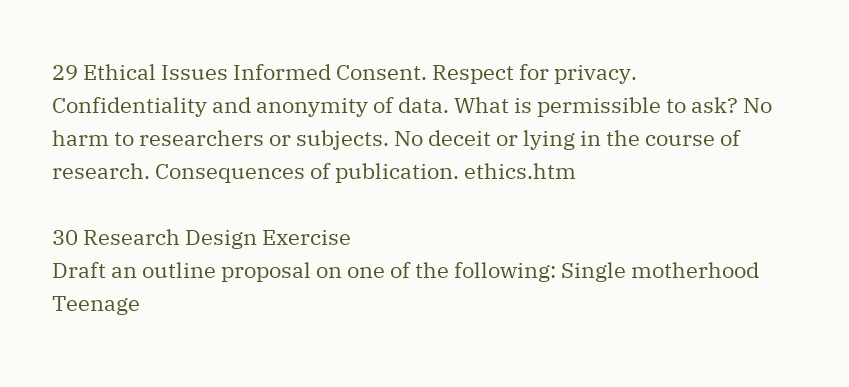29 Ethical Issues Informed Consent. Respect for privacy.
Confidentiality and anonymity of data. What is permissible to ask? No harm to researchers or subjects. No deceit or lying in the course of research. Consequences of publication. ethics.htm

30 Research Design Exercise
Draft an outline proposal on one of the following: Single motherhood Teenage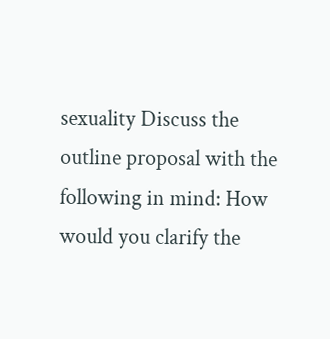sexuality Discuss the outline proposal with the following in mind: How would you clarify the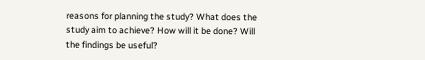reasons for planning the study? What does the study aim to achieve? How will it be done? Will the findings be useful?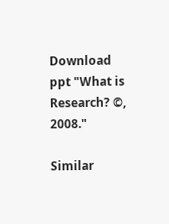Download ppt "What is Research? ©, 2008."

Similar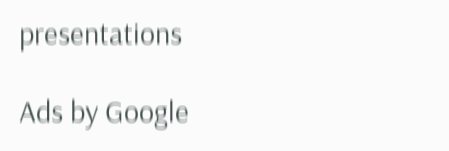presentations

Ads by Google